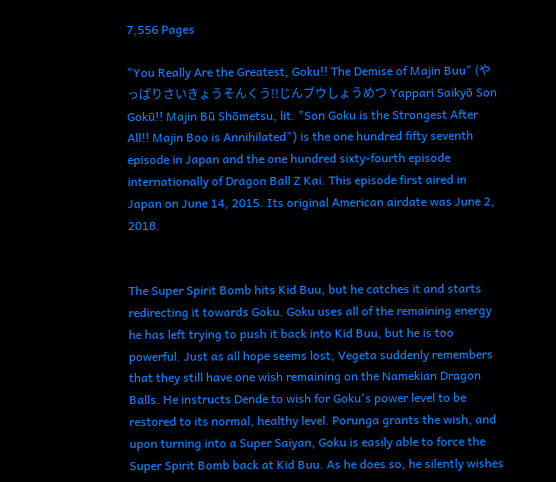7,556 Pages

"You Really Are the Greatest, Goku!! The Demise of Majin Buu" (やっぱりさいきょうそんくう!!じんブウしょうめつ Yappari Saikyō Son Gokū!! Majin Bū Shōmetsu, lit. "Son Goku is the Strongest After All!! Majin Boo is Annihilated") is the one hundred fifty seventh episode in Japan and the one hundred sixty-fourth episode internationally of Dragon Ball Z Kai. This episode first aired in Japan on June 14, 2015. Its original American airdate was June 2, 2018.


The Super Spirit Bomb hits Kid Buu, but he catches it and starts redirecting it towards Goku. Goku uses all of the remaining energy he has left trying to push it back into Kid Buu, but he is too powerful. Just as all hope seems lost, Vegeta suddenly remembers that they still have one wish remaining on the Namekian Dragon Balls. He instructs Dende to wish for Goku's power level to be restored to its normal, healthy level. Porunga grants the wish, and upon turning into a Super Saiyan, Goku is easily able to force the Super Spirit Bomb back at Kid Buu. As he does so, he silently wishes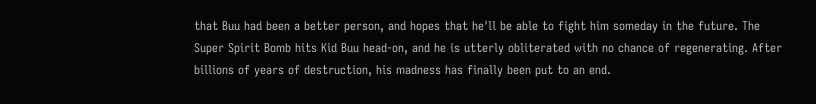that Buu had been a better person, and hopes that he'll be able to fight him someday in the future. The Super Spirit Bomb hits Kid Buu head-on, and he is utterly obliterated with no chance of regenerating. After billions of years of destruction, his madness has finally been put to an end.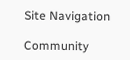Site Navigation

Community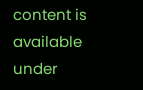content is available under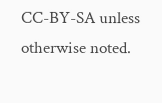CC-BY-SA unless otherwise noted.